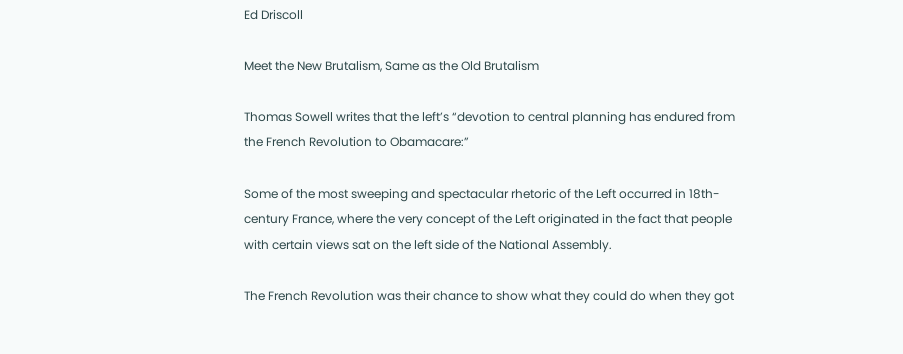Ed Driscoll

Meet the New Brutalism, Same as the Old Brutalism

Thomas Sowell writes that the left’s “devotion to central planning has endured from the French Revolution to Obamacare:”

Some of the most sweeping and spectacular rhetoric of the Left occurred in 18th-century France, where the very concept of the Left originated in the fact that people with certain views sat on the left side of the National Assembly.

The French Revolution was their chance to show what they could do when they got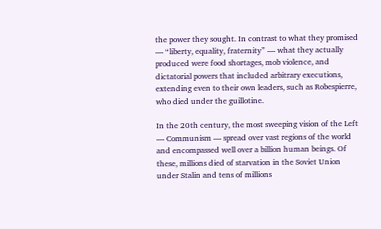the power they sought. In contrast to what they promised — “liberty, equality, fraternity” — what they actually produced were food shortages, mob violence, and dictatorial powers that included arbitrary executions, extending even to their own leaders, such as Robespierre, who died under the guillotine.

In the 20th century, the most sweeping vision of the Left — Communism — spread over vast regions of the world and encompassed well over a billion human beings. Of these, millions died of starvation in the Soviet Union under Stalin and tens of millions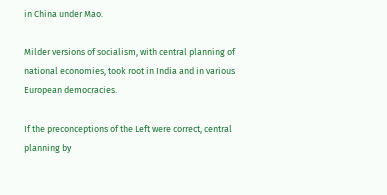in China under Mao.

Milder versions of socialism, with central planning of national economies, took root in India and in various European democracies.

If the preconceptions of the Left were correct, central planning by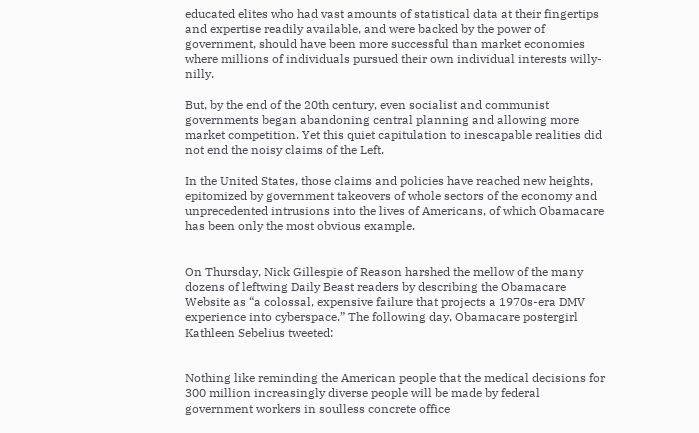educated elites who had vast amounts of statistical data at their fingertips and expertise readily available, and were backed by the power of government, should have been more successful than market economies where millions of individuals pursued their own individual interests willy-nilly.

But, by the end of the 20th century, even socialist and communist governments began abandoning central planning and allowing more market competition. Yet this quiet capitulation to inescapable realities did not end the noisy claims of the Left.

In the United States, those claims and policies have reached new heights, epitomized by government takeovers of whole sectors of the economy and unprecedented intrusions into the lives of Americans, of which Obamacare has been only the most obvious example.


On Thursday, Nick Gillespie of Reason harshed the mellow of the many dozens of leftwing Daily Beast readers by describing the Obamacare Website as “a colossal, expensive failure that projects a 1970s-era DMV experience into cyberspace.” The following day, Obamacare postergirl Kathleen Sebelius tweeted:


Nothing like reminding the American people that the medical decisions for 300 million increasingly diverse people will be made by federal government workers in soulless concrete office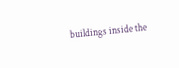buildings inside the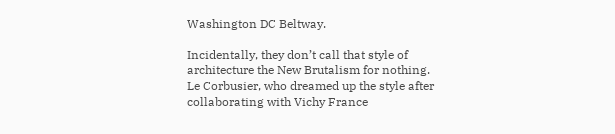Washington DC Beltway.

Incidentally, they don’t call that style of architecture the New Brutalism for nothing. Le Corbusier, who dreamed up the style after collaborating with Vichy France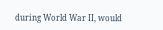during World War II, would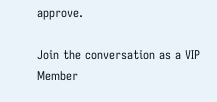approve.

Join the conversation as a VIP Member